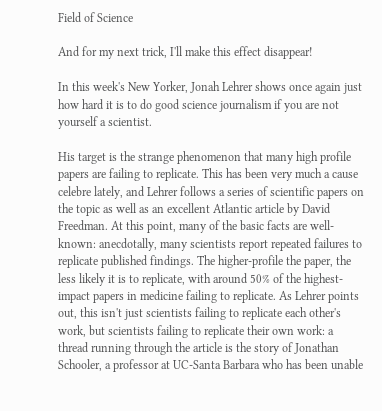Field of Science

And for my next trick, I'll make this effect disappear!

In this week's New Yorker, Jonah Lehrer shows once again just how hard it is to do good science journalism if you are not yourself a scientist.

His target is the strange phenomenon that many high profile papers are failing to replicate. This has been very much a cause celebre lately, and Lehrer follows a series of scientific papers on the topic as well as an excellent Atlantic article by David Freedman. At this point, many of the basic facts are well-known: anecdotally, many scientists report repeated failures to replicate published findings. The higher-profile the paper, the less likely it is to replicate, with around 50% of the highest-impact papers in medicine failing to replicate. As Lehrer points out, this isn't just scientists failing to replicate each other's work, but scientists failing to replicate their own work: a thread running through the article is the story of Jonathan Schooler, a professor at UC-Santa Barbara who has been unable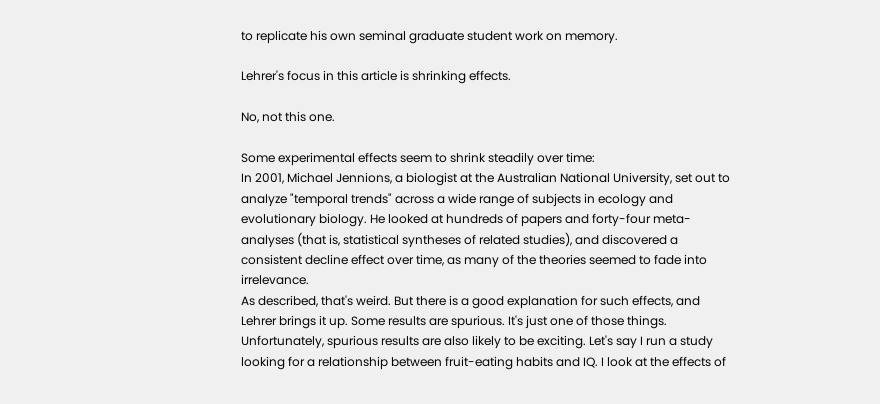to replicate his own seminal graduate student work on memory.

Lehrer's focus in this article is shrinking effects.

No, not this one.

Some experimental effects seem to shrink steadily over time:
In 2001, Michael Jennions, a biologist at the Australian National University, set out to analyze "temporal trends" across a wide range of subjects in ecology and evolutionary biology. He looked at hundreds of papers and forty-four meta-analyses (that is, statistical syntheses of related studies), and discovered a consistent decline effect over time, as many of the theories seemed to fade into irrelevance.
As described, that's weird. But there is a good explanation for such effects, and Lehrer brings it up. Some results are spurious. It's just one of those things. Unfortunately, spurious results are also likely to be exciting. Let's say I run a study looking for a relationship between fruit-eating habits and IQ. I look at the effects of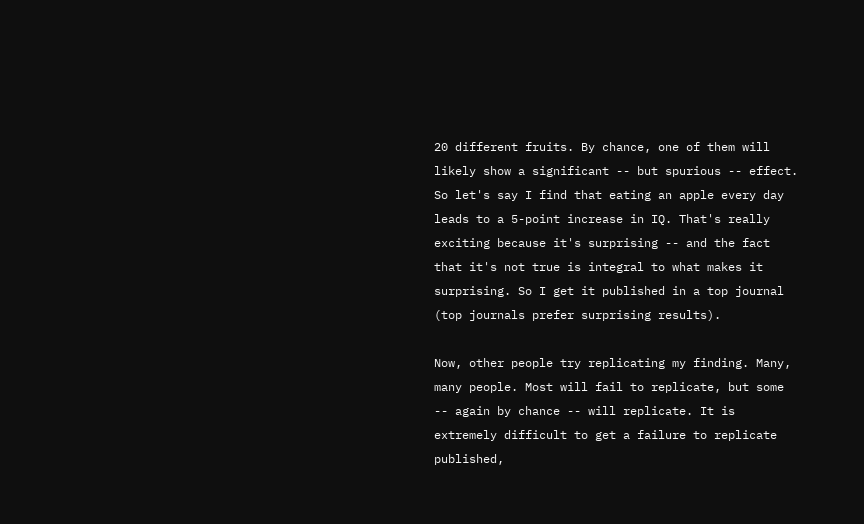20 different fruits. By chance, one of them will likely show a significant -- but spurious -- effect. So let's say I find that eating an apple every day leads to a 5-point increase in IQ. That's really exciting because it's surprising -- and the fact that it's not true is integral to what makes it surprising. So I get it published in a top journal (top journals prefer surprising results).

Now, other people try replicating my finding. Many, many people. Most will fail to replicate, but some -- again by chance -- will replicate. It is extremely difficult to get a failure to replicate published,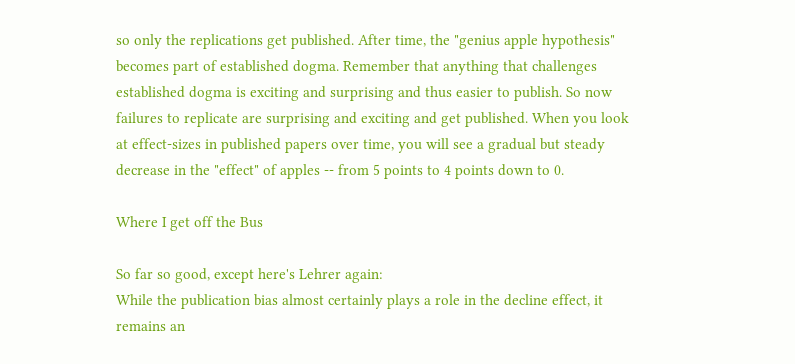so only the replications get published. After time, the "genius apple hypothesis" becomes part of established dogma. Remember that anything that challenges established dogma is exciting and surprising and thus easier to publish. So now failures to replicate are surprising and exciting and get published. When you look at effect-sizes in published papers over time, you will see a gradual but steady decrease in the "effect" of apples -- from 5 points to 4 points down to 0.

Where I get off the Bus

So far so good, except here's Lehrer again:
While the publication bias almost certainly plays a role in the decline effect, it remains an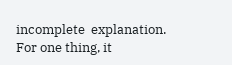incomplete  explanation. For one thing, it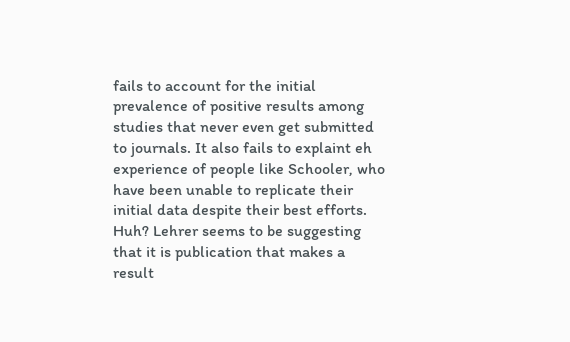fails to account for the initial prevalence of positive results among studies that never even get submitted to journals. It also fails to explaint eh experience of people like Schooler, who have been unable to replicate their initial data despite their best efforts.
Huh? Lehrer seems to be suggesting that it is publication that makes a result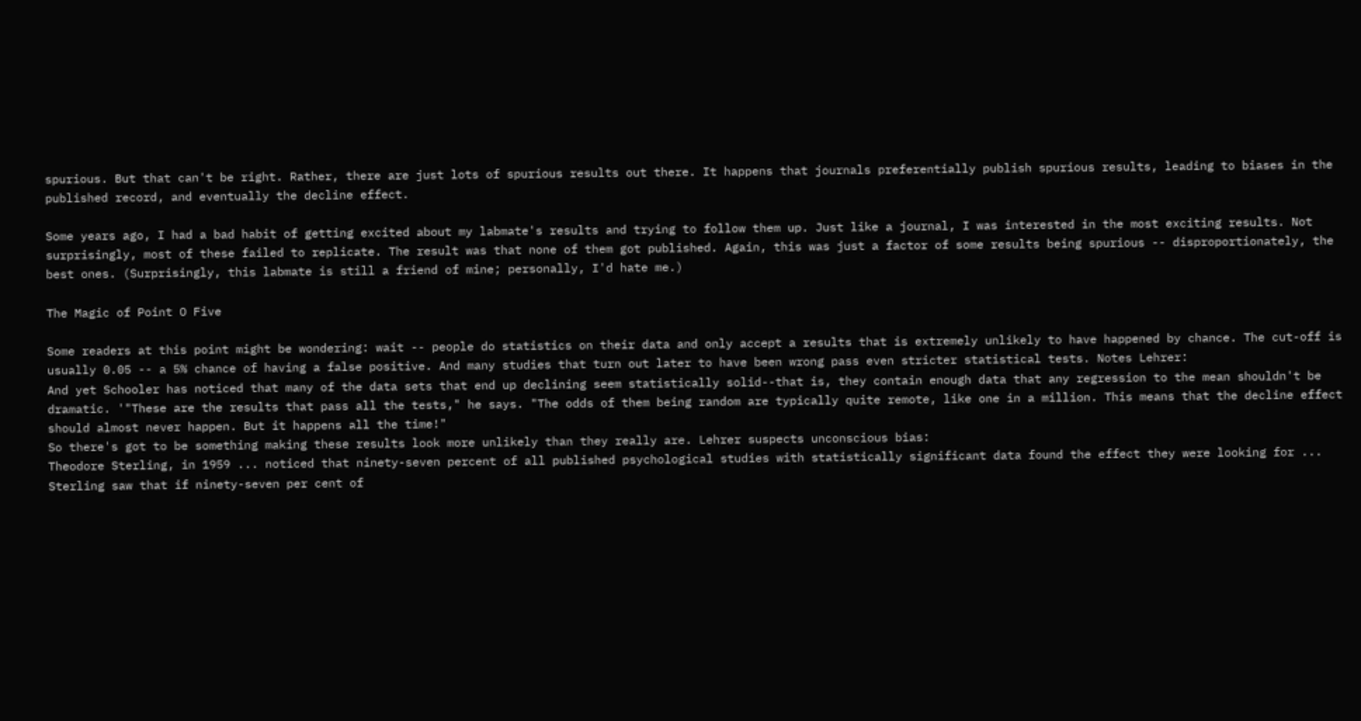spurious. But that can't be right. Rather, there are just lots of spurious results out there. It happens that journals preferentially publish spurious results, leading to biases in the published record, and eventually the decline effect.

Some years ago, I had a bad habit of getting excited about my labmate's results and trying to follow them up. Just like a journal, I was interested in the most exciting results. Not surprisingly, most of these failed to replicate. The result was that none of them got published. Again, this was just a factor of some results being spurious -- disproportionately, the best ones. (Surprisingly, this labmate is still a friend of mine; personally, I'd hate me.)

The Magic of Point O Five

Some readers at this point might be wondering: wait -- people do statistics on their data and only accept a results that is extremely unlikely to have happened by chance. The cut-off is usually 0.05 -- a 5% chance of having a false positive. And many studies that turn out later to have been wrong pass even stricter statistical tests. Notes Lehrer:
And yet Schooler has noticed that many of the data sets that end up declining seem statistically solid--that is, they contain enough data that any regression to the mean shouldn't be dramatic. '"These are the results that pass all the tests," he says. "The odds of them being random are typically quite remote, like one in a million. This means that the decline effect should almost never happen. But it happens all the time!"
So there's got to be something making these results look more unlikely than they really are. Lehrer suspects unconscious bias:
Theodore Sterling, in 1959 ... noticed that ninety-seven percent of all published psychological studies with statistically significant data found the effect they were looking for ... Sterling saw that if ninety-seven per cent of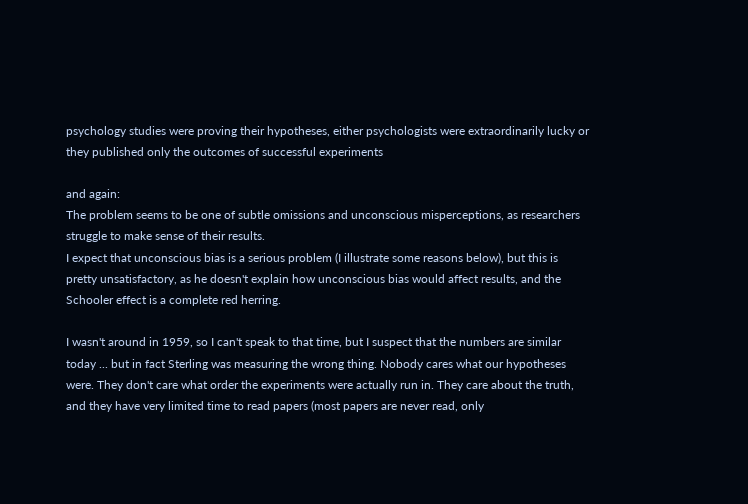psychology studies were proving their hypotheses, either psychologists were extraordinarily lucky or they published only the outcomes of successful experiments

and again:
The problem seems to be one of subtle omissions and unconscious misperceptions, as researchers struggle to make sense of their results.
I expect that unconscious bias is a serious problem (I illustrate some reasons below), but this is pretty unsatisfactory, as he doesn't explain how unconscious bias would affect results, and the Schooler effect is a complete red herring.

I wasn't around in 1959, so I can't speak to that time, but I suspect that the numbers are similar today ... but in fact Sterling was measuring the wrong thing. Nobody cares what our hypotheses were. They don't care what order the experiments were actually run in. They care about the truth, and they have very limited time to read papers (most papers are never read, only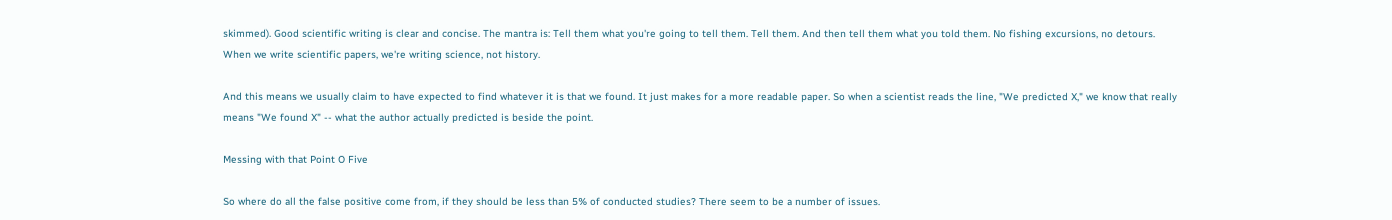skimmed). Good scientific writing is clear and concise. The mantra is: Tell them what you're going to tell them. Tell them. And then tell them what you told them. No fishing excursions, no detours. When we write scientific papers, we're writing science, not history.

And this means we usually claim to have expected to find whatever it is that we found. It just makes for a more readable paper. So when a scientist reads the line, "We predicted X," we know that really means "We found X" -- what the author actually predicted is beside the point.

Messing with that Point O Five

So where do all the false positive come from, if they should be less than 5% of conducted studies? There seem to be a number of issues.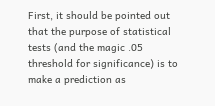First, it should be pointed out that the purpose of statistical tests (and the magic .05 threshold for significance) is to make a prediction as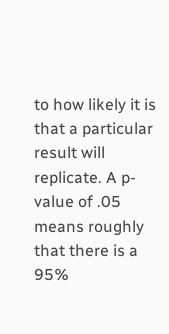to how likely it is that a particular result will replicate. A p-value of .05 means roughly that there is a 95%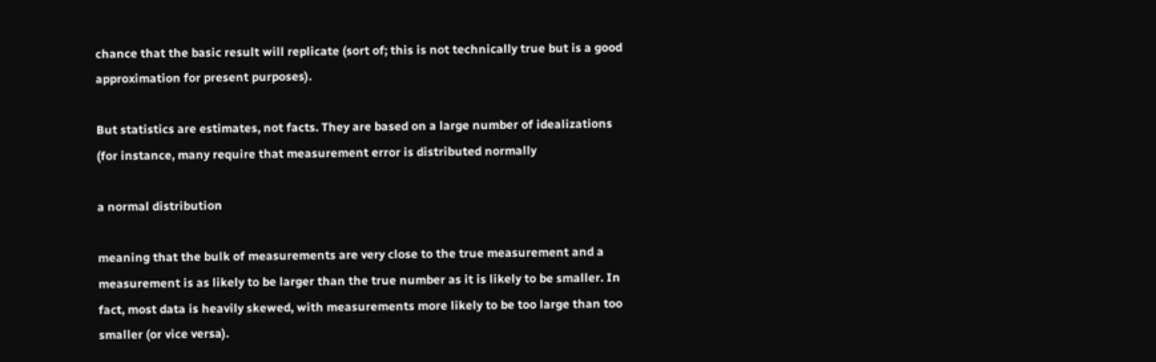chance that the basic result will replicate (sort of; this is not technically true but is a good approximation for present purposes).

But statistics are estimates, not facts. They are based on a large number of idealizations (for instance, many require that measurement error is distributed normally

a normal distribution

meaning that the bulk of measurements are very close to the true measurement and a measurement is as likely to be larger than the true number as it is likely to be smaller. In fact, most data is heavily skewed, with measurements more likely to be too large than too smaller (or vice versa).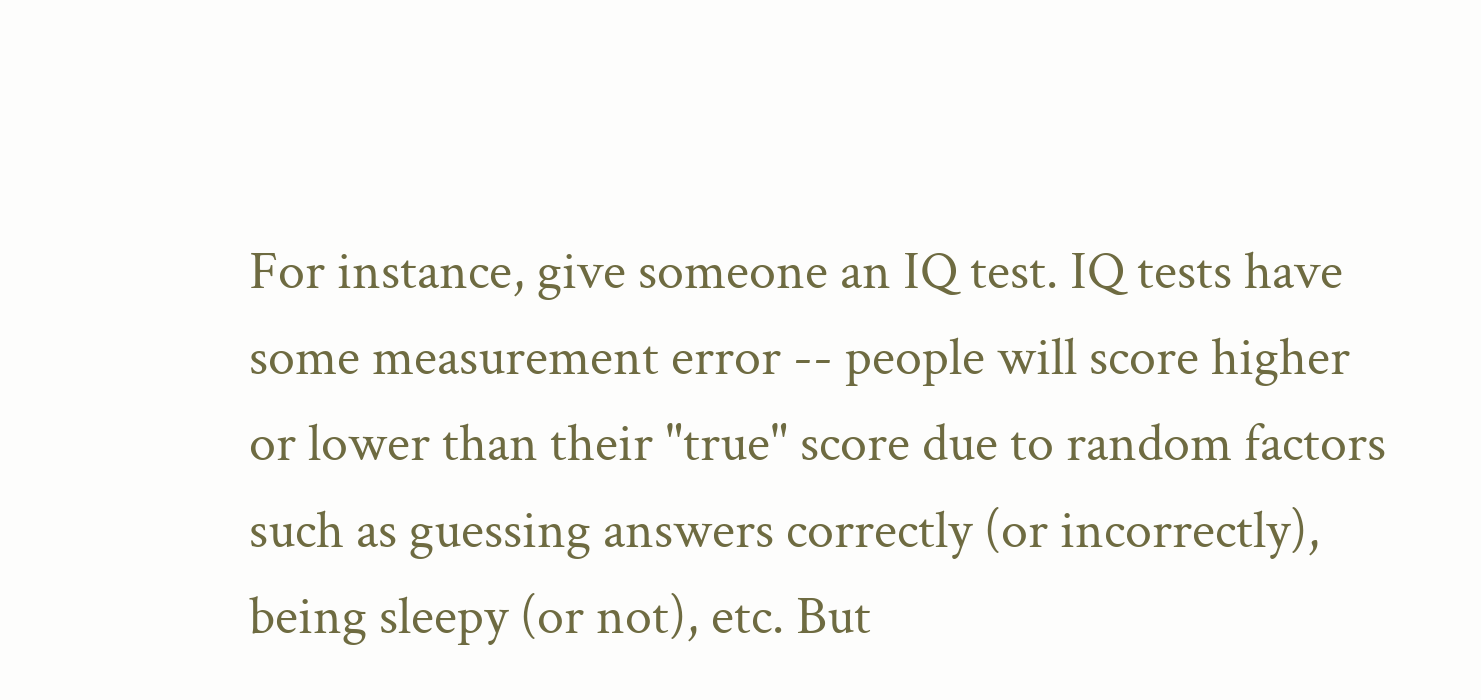For instance, give someone an IQ test. IQ tests have some measurement error -- people will score higher or lower than their "true" score due to random factors such as guessing answers correctly (or incorrectly), being sleepy (or not), etc. But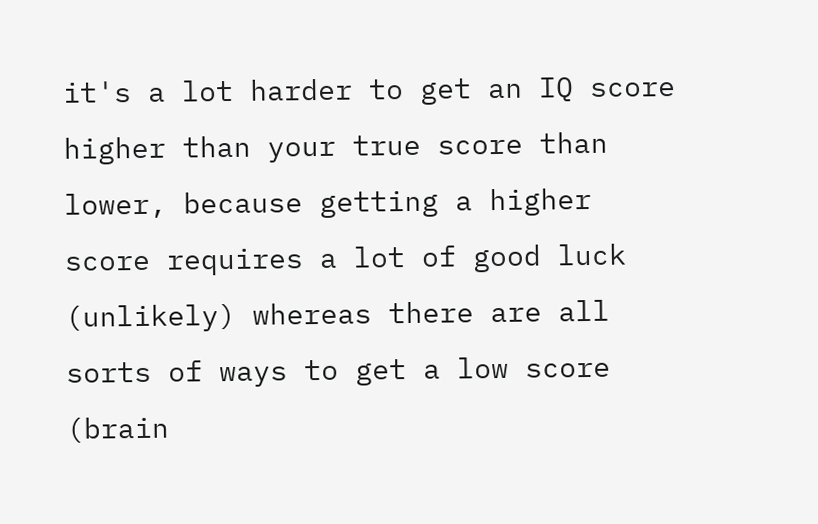it's a lot harder to get an IQ score higher than your true score than lower, because getting a higher score requires a lot of good luck (unlikely) whereas there are all sorts of ways to get a low score (brain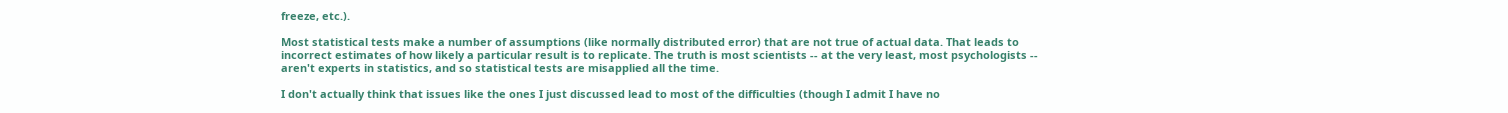freeze, etc.).

Most statistical tests make a number of assumptions (like normally distributed error) that are not true of actual data. That leads to incorrect estimates of how likely a particular result is to replicate. The truth is most scientists -- at the very least, most psychologists -- aren't experts in statistics, and so statistical tests are misapplied all the time.

I don't actually think that issues like the ones I just discussed lead to most of the difficulties (though I admit I have no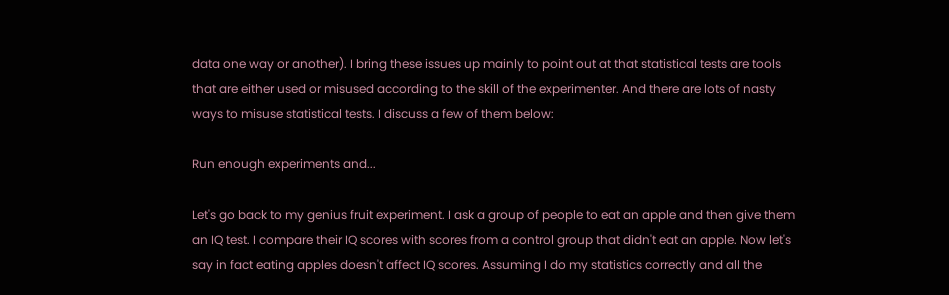data one way or another). I bring these issues up mainly to point out at that statistical tests are tools that are either used or misused according to the skill of the experimenter. And there are lots of nasty ways to misuse statistical tests. I discuss a few of them below:

Run enough experiments and...

Let's go back to my genius fruit experiment. I ask a group of people to eat an apple and then give them an IQ test. I compare their IQ scores with scores from a control group that didn't eat an apple. Now let's say in fact eating apples doesn't affect IQ scores. Assuming I do my statistics correctly and all the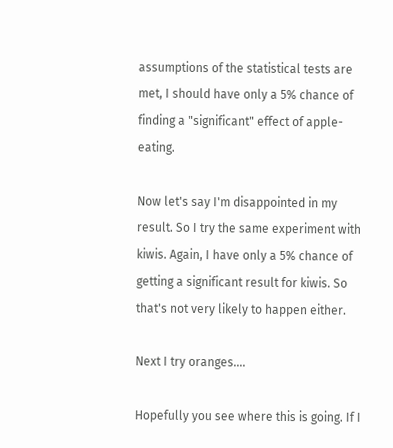assumptions of the statistical tests are met, I should have only a 5% chance of finding a "significant" effect of apple-eating.

Now let's say I'm disappointed in my result. So I try the same experiment with kiwis. Again, I have only a 5% chance of getting a significant result for kiwis. So that's not very likely to happen either.

Next I try oranges....

Hopefully you see where this is going. If I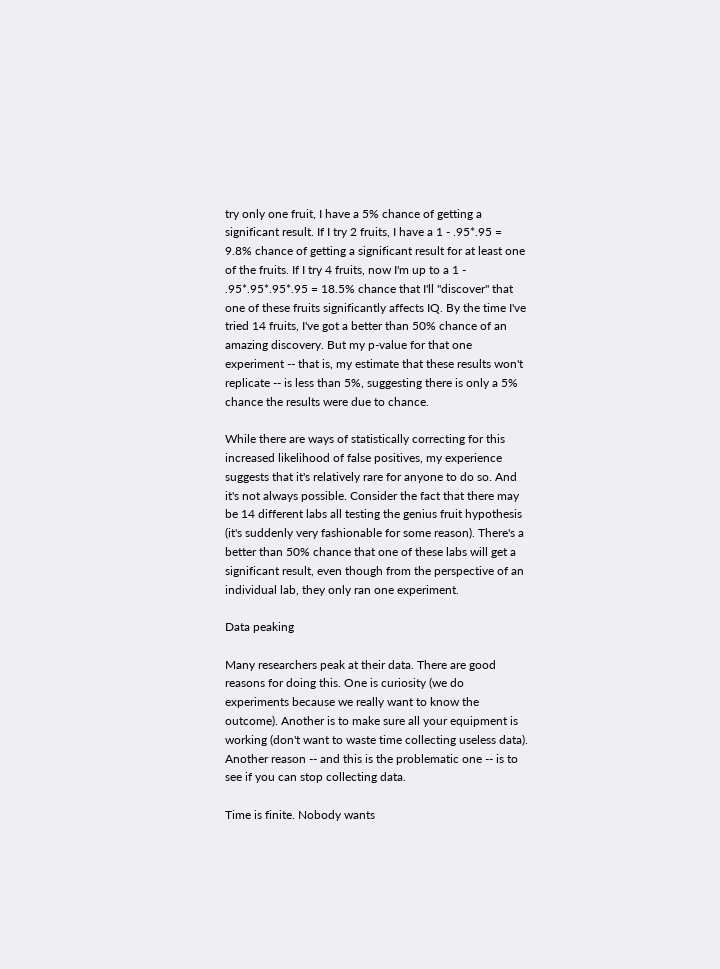try only one fruit, I have a 5% chance of getting a significant result. If I try 2 fruits, I have a 1 - .95*.95 = 9.8% chance of getting a significant result for at least one of the fruits. If I try 4 fruits, now I'm up to a 1 - .95*.95*.95*.95 = 18.5% chance that I'll "discover" that one of these fruits significantly affects IQ. By the time I've tried 14 fruits, I've got a better than 50% chance of an amazing discovery. But my p-value for that one experiment -- that is, my estimate that these results won't replicate -- is less than 5%, suggesting there is only a 5% chance the results were due to chance.

While there are ways of statistically correcting for this increased likelihood of false positives, my experience suggests that it's relatively rare for anyone to do so. And it's not always possible. Consider the fact that there may be 14 different labs all testing the genius fruit hypothesis (it's suddenly very fashionable for some reason). There's a better than 50% chance that one of these labs will get a significant result, even though from the perspective of an individual lab, they only ran one experiment.

Data peaking

Many researchers peak at their data. There are good reasons for doing this. One is curiosity (we do experiments because we really want to know the outcome). Another is to make sure all your equipment is working (don't want to waste time collecting useless data). Another reason -- and this is the problematic one -- is to see if you can stop collecting data.

Time is finite. Nobody wants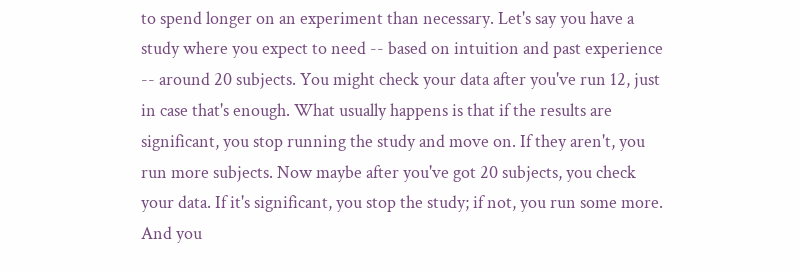to spend longer on an experiment than necessary. Let's say you have a study where you expect to need -- based on intuition and past experience -- around 20 subjects. You might check your data after you've run 12, just in case that's enough. What usually happens is that if the results are significant, you stop running the study and move on. If they aren't, you run more subjects. Now maybe after you've got 20 subjects, you check your data. If it's significant, you stop the study; if not, you run some more. And you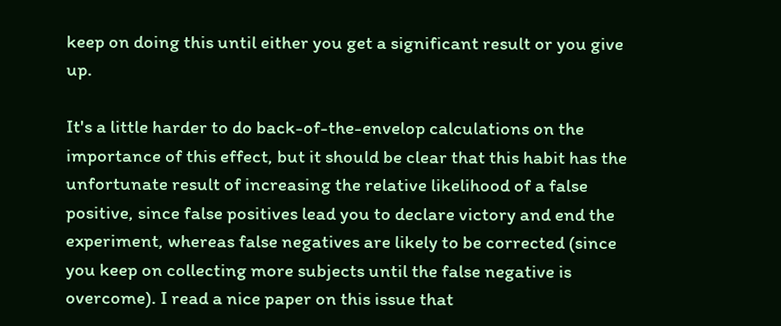keep on doing this until either you get a significant result or you give up.

It's a little harder to do back-of-the-envelop calculations on the importance of this effect, but it should be clear that this habit has the unfortunate result of increasing the relative likelihood of a false positive, since false positives lead you to declare victory and end the experiment, whereas false negatives are likely to be corrected (since you keep on collecting more subjects until the false negative is overcome). I read a nice paper on this issue that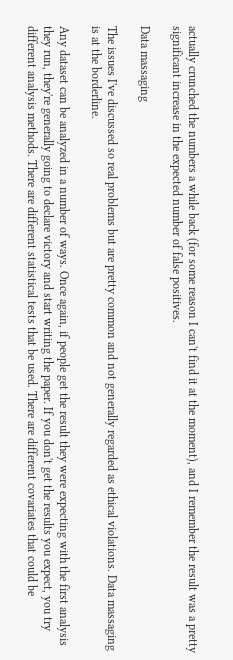actually crunched the numbers a while back (for some reason I can't find it at the moment), and I remember the result was a pretty significant increase in the expected number of false positives.

Data massaging

The issues I've discussed so real problems but are pretty common and not generally regarded as ethical violations. Data massaging is at the borderline.

Any dataset can be analyzed in a number of ways. Once again, if people get the result they were expecting with the first analysis they run, they're generally going to declare victory and start writing the paper. If you don't get the results you expect, you try different analysis methods. There are different statistical tests that be used. There are different covariates that could be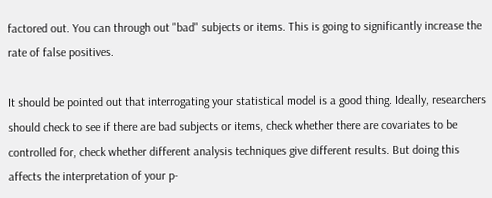factored out. You can through out "bad" subjects or items. This is going to significantly increase the rate of false positives.

It should be pointed out that interrogating your statistical model is a good thing. Ideally, researchers should check to see if there are bad subjects or items, check whether there are covariates to be controlled for, check whether different analysis techniques give different results. But doing this affects the interpretation of your p-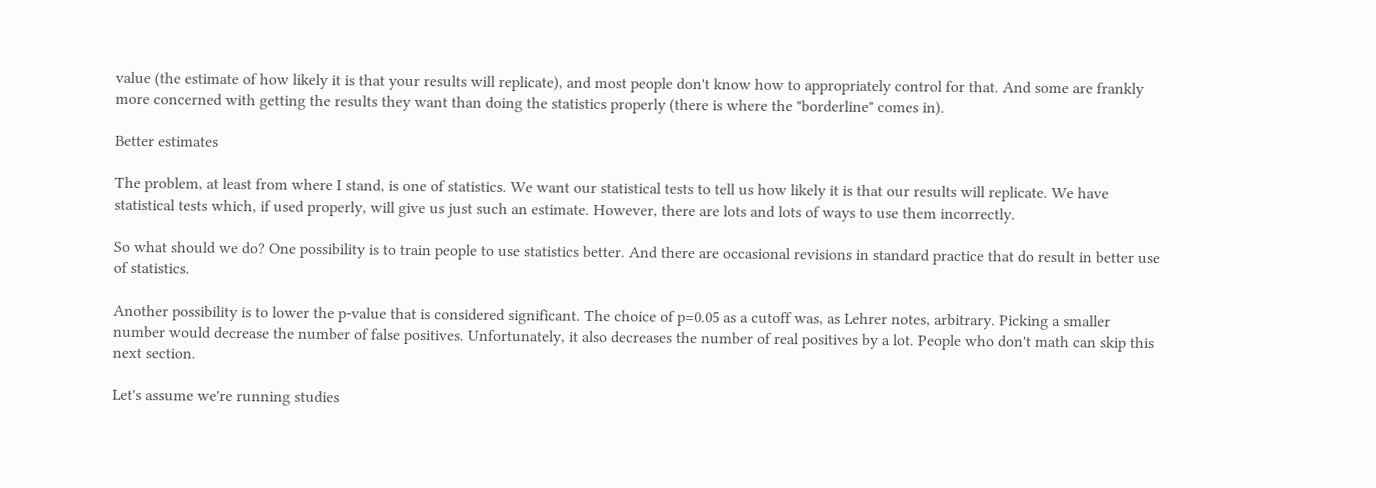value (the estimate of how likely it is that your results will replicate), and most people don't know how to appropriately control for that. And some are frankly more concerned with getting the results they want than doing the statistics properly (there is where the "borderline" comes in).

Better estimates

The problem, at least from where I stand, is one of statistics. We want our statistical tests to tell us how likely it is that our results will replicate. We have statistical tests which, if used properly, will give us just such an estimate. However, there are lots and lots of ways to use them incorrectly.

So what should we do? One possibility is to train people to use statistics better. And there are occasional revisions in standard practice that do result in better use of statistics.

Another possibility is to lower the p-value that is considered significant. The choice of p=0.05 as a cutoff was, as Lehrer notes, arbitrary. Picking a smaller number would decrease the number of false positives. Unfortunately, it also decreases the number of real positives by a lot. People who don't math can skip this next section.

Let's assume we're running studies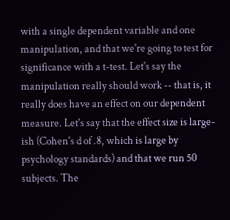with a single dependent variable and one manipulation, and that we're going to test for significance with a t-test. Let's say the manipulation really should work -- that is, it really does have an effect on our dependent measure. Let's say that the effect size is large-ish (Cohen's d of .8, which is large by psychology standards) and that we run 50 subjects. The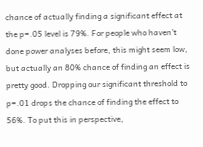chance of actually finding a significant effect at the p=.05 level is 79%. For people who haven't done power analyses before, this might seem low, but actually an 80% chance of finding an effect is pretty good. Dropping our significant threshold to p=.01 drops the chance of finding the effect to 56%. To put this in perspective,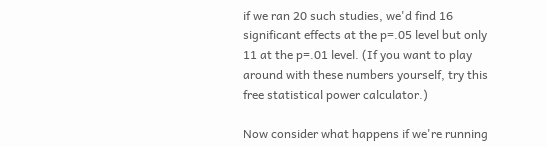if we ran 20 such studies, we'd find 16 significant effects at the p=.05 level but only 11 at the p=.01 level. (If you want to play around with these numbers yourself, try this free statistical power calculator.)

Now consider what happens if we're running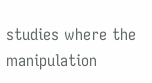studies where the manipulation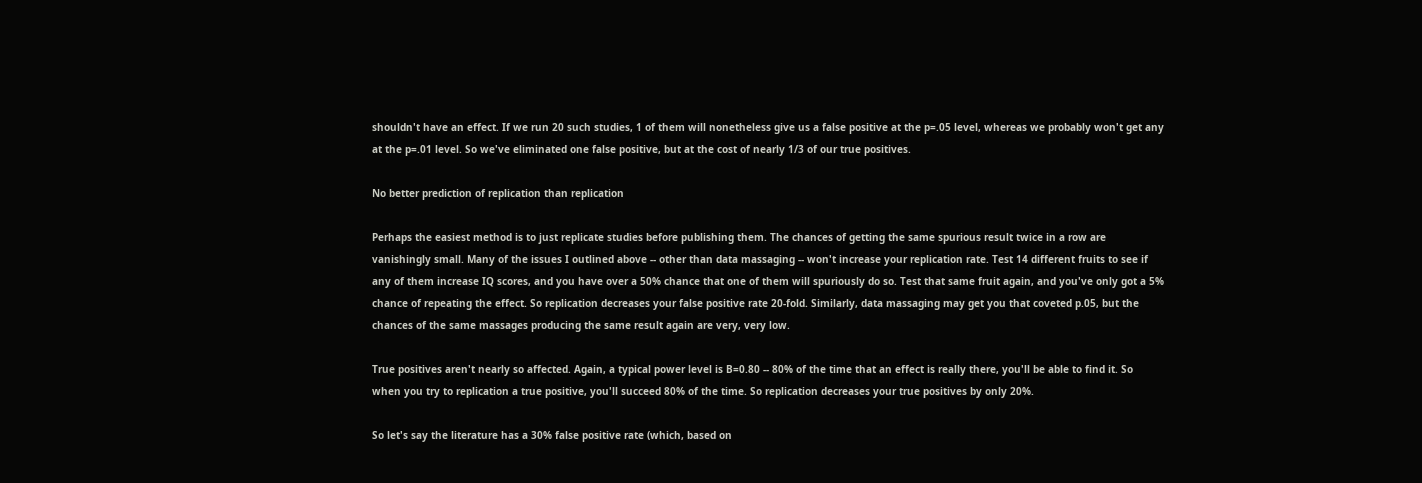shouldn't have an effect. If we run 20 such studies, 1 of them will nonetheless give us a false positive at the p=.05 level, whereas we probably won't get any at the p=.01 level. So we've eliminated one false positive, but at the cost of nearly 1/3 of our true positives.

No better prediction of replication than replication

Perhaps the easiest method is to just replicate studies before publishing them. The chances of getting the same spurious result twice in a row are vanishingly small. Many of the issues I outlined above -- other than data massaging -- won't increase your replication rate. Test 14 different fruits to see if any of them increase IQ scores, and you have over a 50% chance that one of them will spuriously do so. Test that same fruit again, and you've only got a 5% chance of repeating the effect. So replication decreases your false positive rate 20-fold. Similarly, data massaging may get you that coveted p.05, but the chances of the same massages producing the same result again are very, very low.

True positives aren't nearly so affected. Again, a typical power level is B=0.80 -- 80% of the time that an effect is really there, you'll be able to find it. So when you try to replication a true positive, you'll succeed 80% of the time. So replication decreases your true positives by only 20%.

So let's say the literature has a 30% false positive rate (which, based on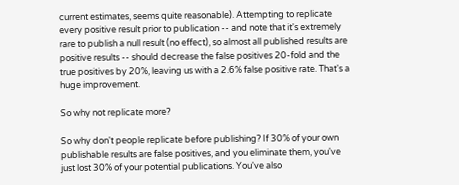current estimates, seems quite reasonable). Attempting to replicate every positive result prior to publication -- and note that it's extremely rare to publish a null result (no effect), so almost all published results are positive results -- should decrease the false positives 20-fold and the true positives by 20%, leaving us with a 2.6% false positive rate. That's a huge improvement.

So why not replicate more?

So why don't people replicate before publishing? If 30% of your own publishable results are false positives, and you eliminate them, you've just lost 30% of your potential publications. You've also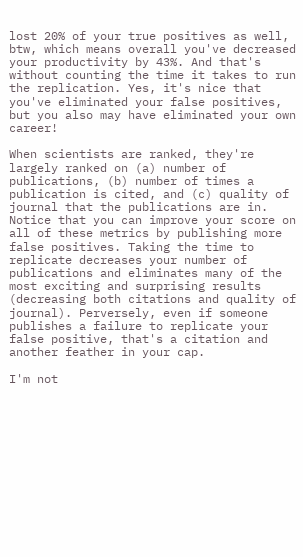lost 20% of your true positives as well, btw, which means overall you've decreased your productivity by 43%. And that's without counting the time it takes to run the replication. Yes, it's nice that you've eliminated your false positives, but you also may have eliminated your own career!

When scientists are ranked, they're largely ranked on (a) number of publications, (b) number of times a publication is cited, and (c) quality of journal that the publications are in. Notice that you can improve your score on all of these metrics by publishing more false positives. Taking the time to replicate decreases your number of publications and eliminates many of the most exciting and surprising results (decreasing both citations and quality of journal). Perversely, even if someone publishes a failure to replicate your false positive, that's a citation and another feather in your cap.

I'm not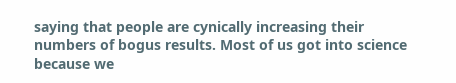saying that people are cynically increasing their numbers of bogus results. Most of us got into science because we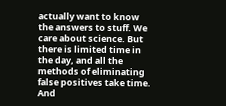actually want to know the answers to stuff. We care about science. But there is limited time in the day, and all the methods of eliminating false positives take time. And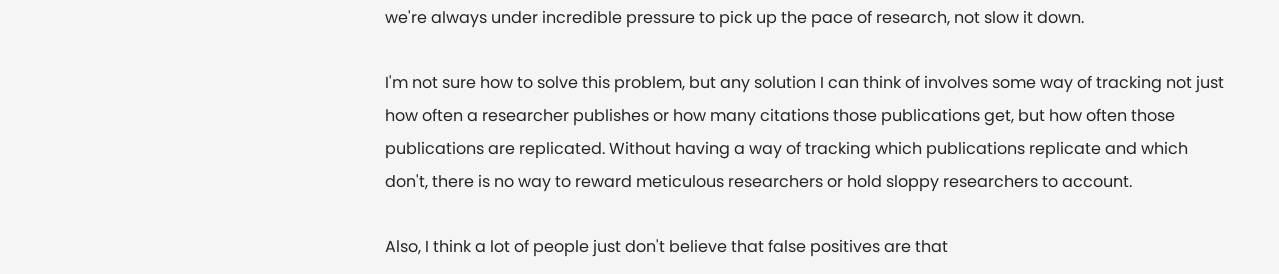we're always under incredible pressure to pick up the pace of research, not slow it down.

I'm not sure how to solve this problem, but any solution I can think of involves some way of tracking not just how often a researcher publishes or how many citations those publications get, but how often those publications are replicated. Without having a way of tracking which publications replicate and which don't, there is no way to reward meticulous researchers or hold sloppy researchers to account.

Also, I think a lot of people just don't believe that false positives are that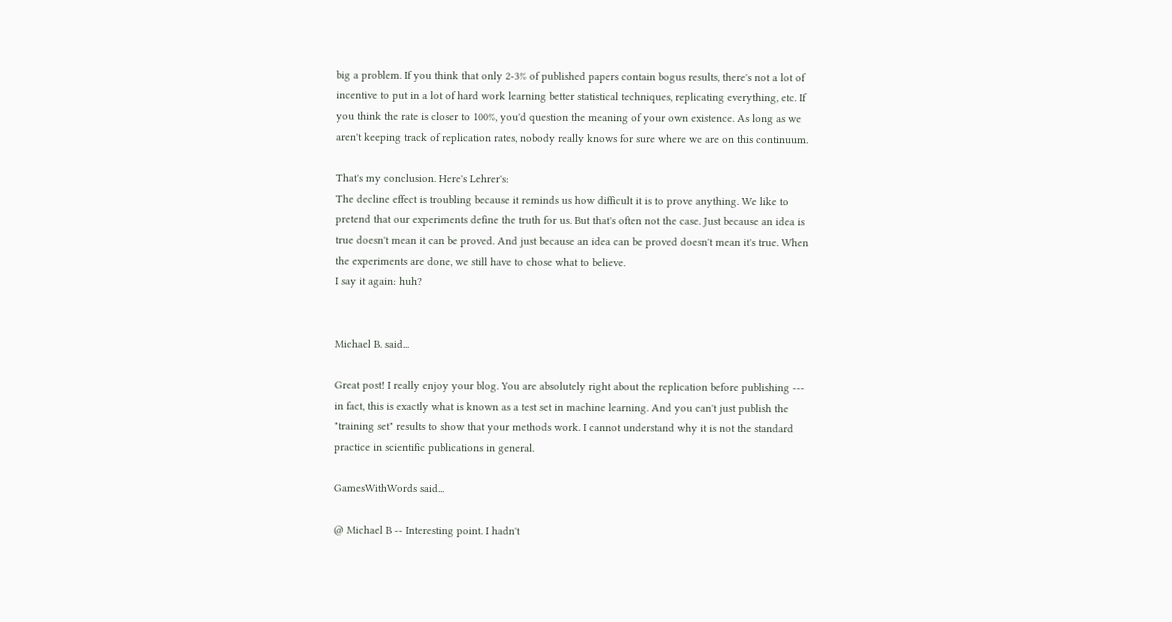big a problem. If you think that only 2-3% of published papers contain bogus results, there's not a lot of incentive to put in a lot of hard work learning better statistical techniques, replicating everything, etc. If you think the rate is closer to 100%, you'd question the meaning of your own existence. As long as we aren't keeping track of replication rates, nobody really knows for sure where we are on this continuum.

That's my conclusion. Here's Lehrer's:
The decline effect is troubling because it reminds us how difficult it is to prove anything. We like to pretend that our experiments define the truth for us. But that's often not the case. Just because an idea is true doesn't mean it can be proved. And just because an idea can be proved doesn't mean it's true. When the experiments are done, we still have to chose what to believe.
I say it again: huh?


Michael B. said...

Great post! I really enjoy your blog. You are absolutely right about the replication before publishing --- in fact, this is exactly what is known as a test set in machine learning. And you can't just publish the "training set" results to show that your methods work. I cannot understand why it is not the standard practice in scientific publications in general.

GamesWithWords said...

@ Michael B -- Interesting point. I hadn't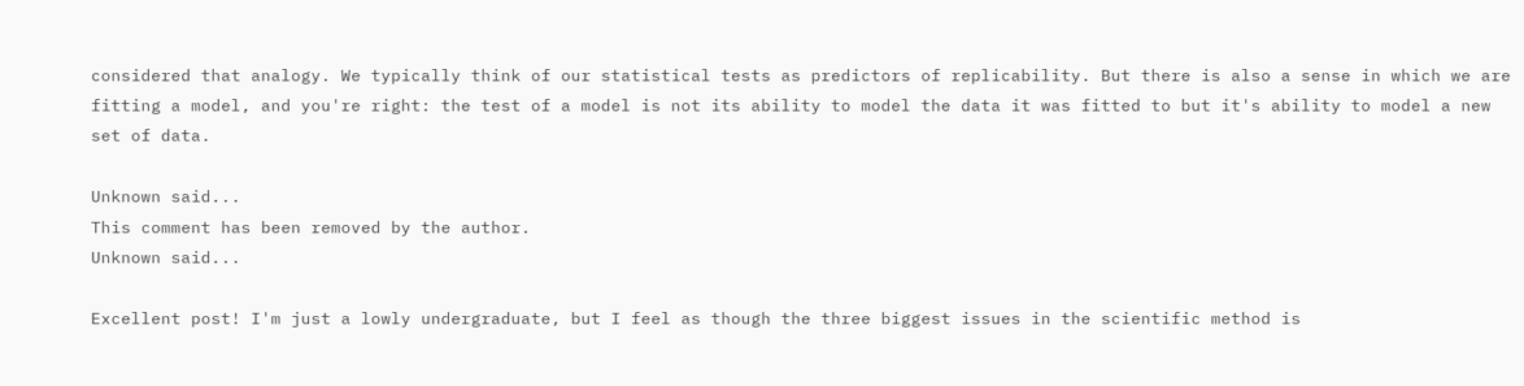considered that analogy. We typically think of our statistical tests as predictors of replicability. But there is also a sense in which we are fitting a model, and you're right: the test of a model is not its ability to model the data it was fitted to but it's ability to model a new set of data.

Unknown said...
This comment has been removed by the author.
Unknown said...

Excellent post! I'm just a lowly undergraduate, but I feel as though the three biggest issues in the scientific method is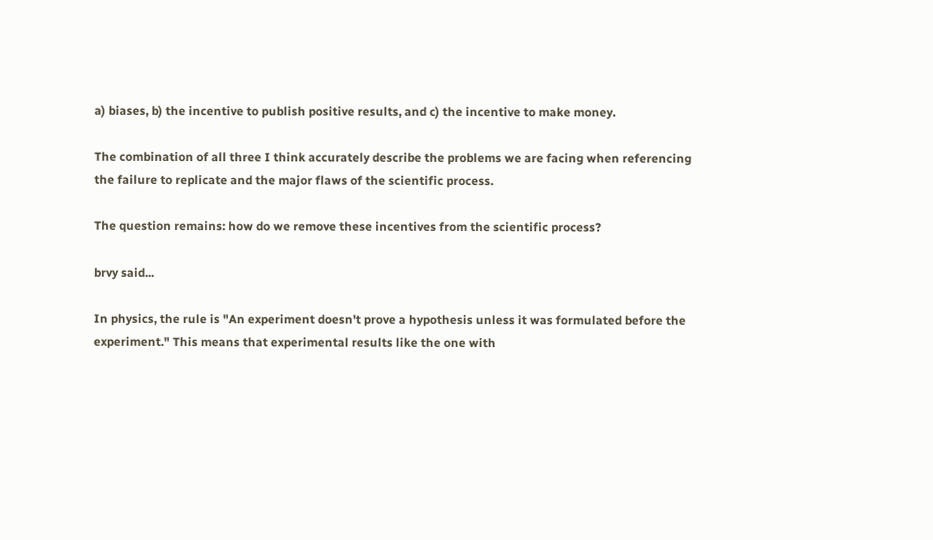a) biases, b) the incentive to publish positive results, and c) the incentive to make money.

The combination of all three I think accurately describe the problems we are facing when referencing the failure to replicate and the major flaws of the scientific process.

The question remains: how do we remove these incentives from the scientific process?

brvy said...

In physics, the rule is "An experiment doesn't prove a hypothesis unless it was formulated before the experiment." This means that experimental results like the one with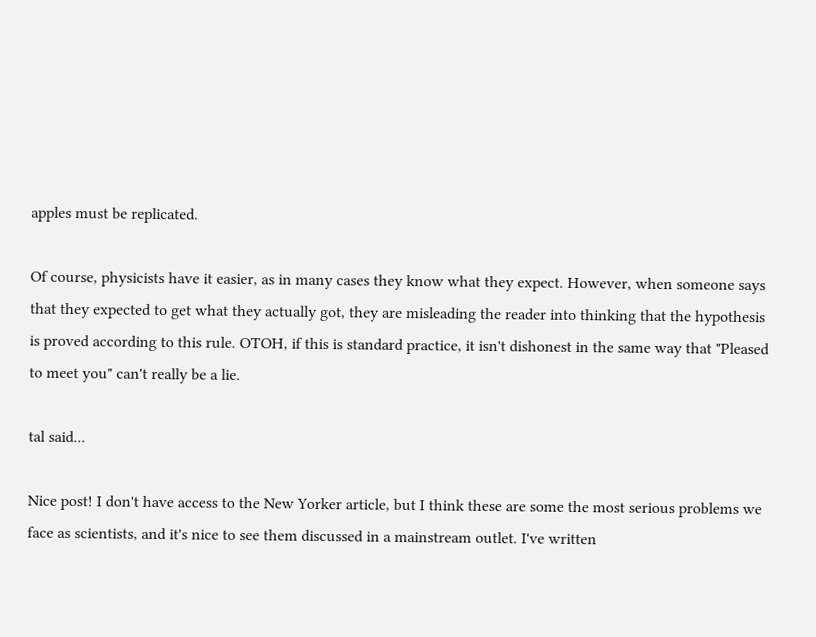apples must be replicated.

Of course, physicists have it easier, as in many cases they know what they expect. However, when someone says that they expected to get what they actually got, they are misleading the reader into thinking that the hypothesis is proved according to this rule. OTOH, if this is standard practice, it isn't dishonest in the same way that "Pleased to meet you" can't really be a lie.

tal said...

Nice post! I don't have access to the New Yorker article, but I think these are some the most serious problems we face as scientists, and it's nice to see them discussed in a mainstream outlet. I've written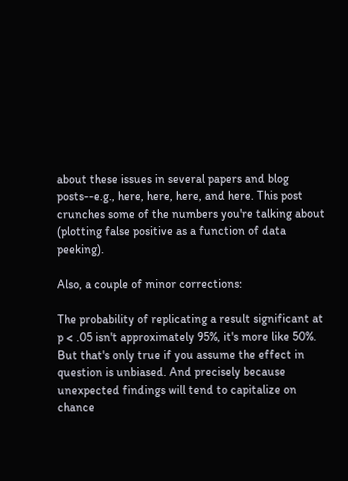about these issues in several papers and blog posts--e.g., here, here, here, and here. This post crunches some of the numbers you're talking about (plotting false positive as a function of data peeking).

Also, a couple of minor corrections:

The probability of replicating a result significant at p < .05 isn't approximately 95%, it's more like 50%. But that's only true if you assume the effect in question is unbiased. And precisely because unexpected findings will tend to capitalize on chance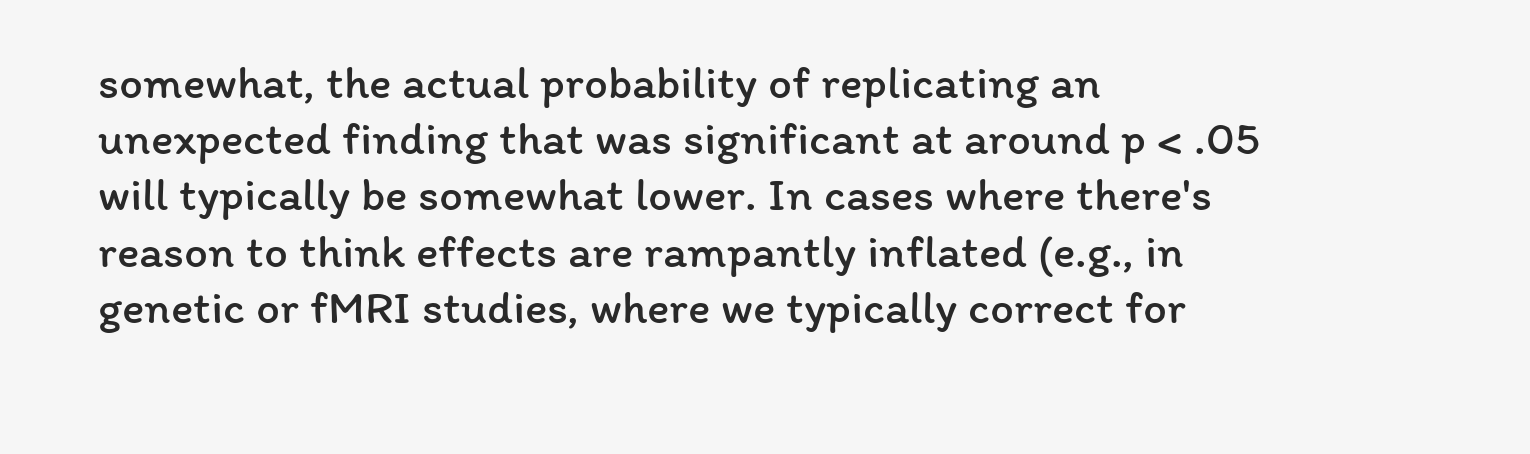somewhat, the actual probability of replicating an unexpected finding that was significant at around p < .05 will typically be somewhat lower. In cases where there's reason to think effects are rampantly inflated (e.g., in genetic or fMRI studies, where we typically correct for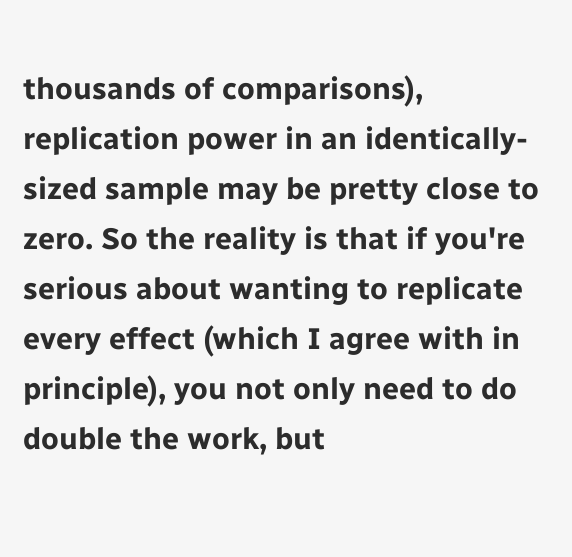thousands of comparisons), replication power in an identically-sized sample may be pretty close to zero. So the reality is that if you're serious about wanting to replicate every effect (which I agree with in principle), you not only need to do double the work, but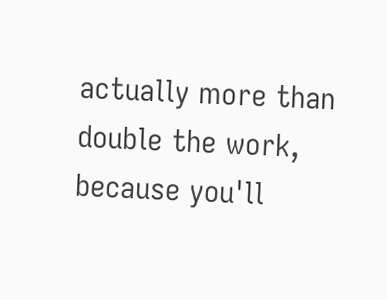actually more than double the work, because you'll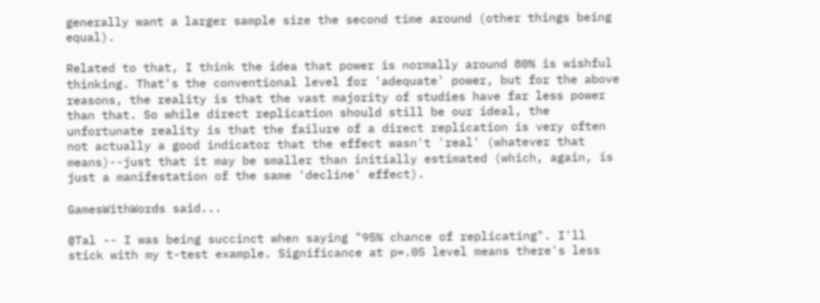generally want a larger sample size the second time around (other things being equal).

Related to that, I think the idea that power is normally around 80% is wishful thinking. That's the conventional level for 'adequate' power, but for the above reasons, the reality is that the vast majority of studies have far less power than that. So while direct replication should still be our ideal, the unfortunate reality is that the failure of a direct replication is very often not actually a good indicator that the effect wasn't 'real' (whatever that means)--just that it may be smaller than initially estimated (which, again, is just a manifestation of the same 'decline' effect).

GamesWithWords said...

@Tal -- I was being succinct when saying "95% chance of replicating". I'll stick with my t-test example. Significance at p=.05 level means there's less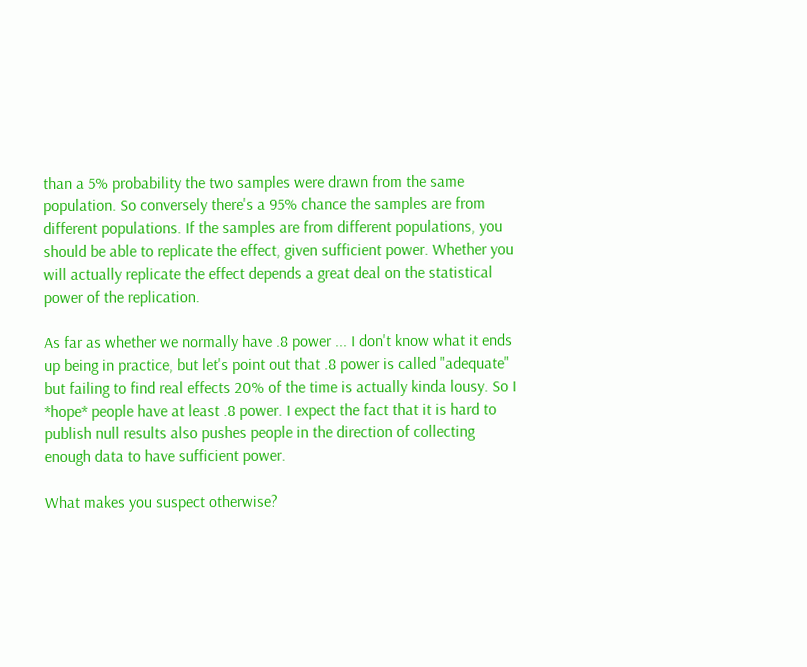than a 5% probability the two samples were drawn from the same population. So conversely there's a 95% chance the samples are from different populations. If the samples are from different populations, you should be able to replicate the effect, given sufficient power. Whether you will actually replicate the effect depends a great deal on the statistical power of the replication.

As far as whether we normally have .8 power ... I don't know what it ends up being in practice, but let's point out that .8 power is called "adequate" but failing to find real effects 20% of the time is actually kinda lousy. So I *hope* people have at least .8 power. I expect the fact that it is hard to publish null results also pushes people in the direction of collecting enough data to have sufficient power.

What makes you suspect otherwise?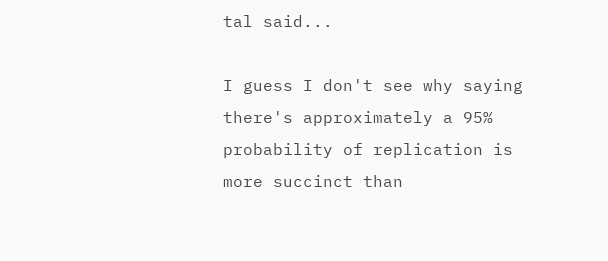tal said...

I guess I don't see why saying there's approximately a 95% probability of replication is more succinct than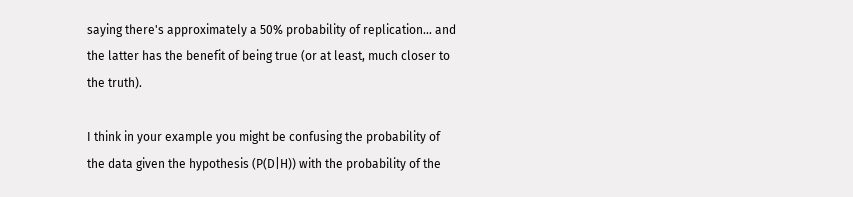saying there's approximately a 50% probability of replication... and the latter has the benefit of being true (or at least, much closer to the truth).

I think in your example you might be confusing the probability of the data given the hypothesis (P(D|H)) with the probability of the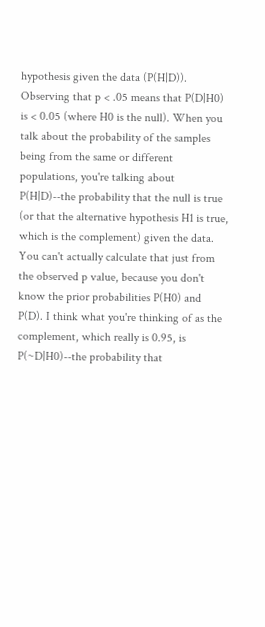hypothesis given the data (P(H|D)). Observing that p < .05 means that P(D|H0) is < 0.05 (where H0 is the null). When you talk about the probability of the samples being from the same or different populations, you're talking about P(H|D)--the probability that the null is true (or that the alternative hypothesis H1 is true, which is the complement) given the data. You can't actually calculate that just from the observed p value, because you don't know the prior probabilities P(H0) and P(D). I think what you're thinking of as the complement, which really is 0.95, is P(~D|H0)--the probability that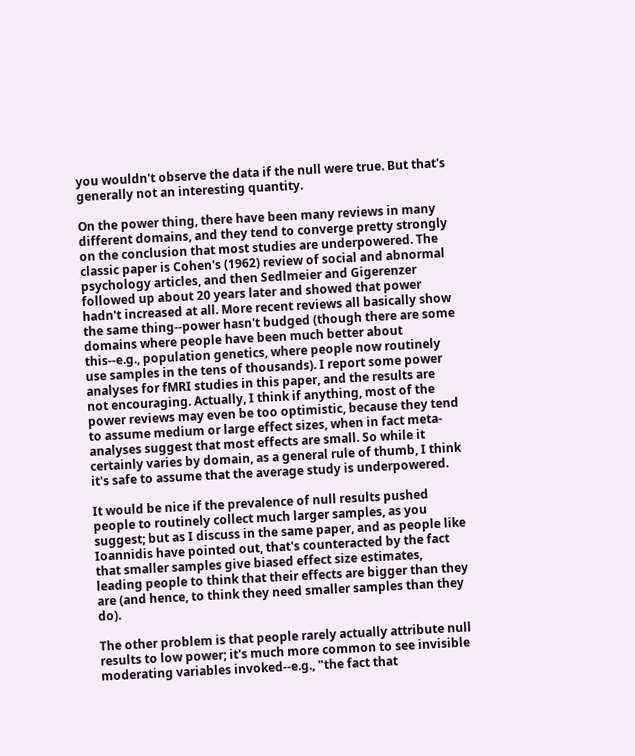you wouldn't observe the data if the null were true. But that's generally not an interesting quantity.

On the power thing, there have been many reviews in many different domains, and they tend to converge pretty strongly on the conclusion that most studies are underpowered. The classic paper is Cohen's (1962) review of social and abnormal psychology articles, and then Sedlmeier and Gigerenzer followed up about 20 years later and showed that power hadn't increased at all. More recent reviews all basically show the same thing--power hasn't budged (though there are some domains where people have been much better about this--e.g., population genetics, where people now routinely use samples in the tens of thousands). I report some power analyses for fMRI studies in this paper, and the results are not encouraging. Actually, I think if anything, most of the power reviews may even be too optimistic, because they tend to assume medium or large effect sizes, when in fact meta-analyses suggest that most effects are small. So while it certainly varies by domain, as a general rule of thumb, I think it's safe to assume that the average study is underpowered.

It would be nice if the prevalence of null results pushed people to routinely collect much larger samples, as you suggest; but as I discuss in the same paper, and as people like Ioannidis have pointed out, that's counteracted by the fact that smaller samples give biased effect size estimates, leading people to think that their effects are bigger than they are (and hence, to think they need smaller samples than they do).

The other problem is that people rarely actually attribute null results to low power; it's much more common to see invisible moderating variables invoked--e.g., "the fact that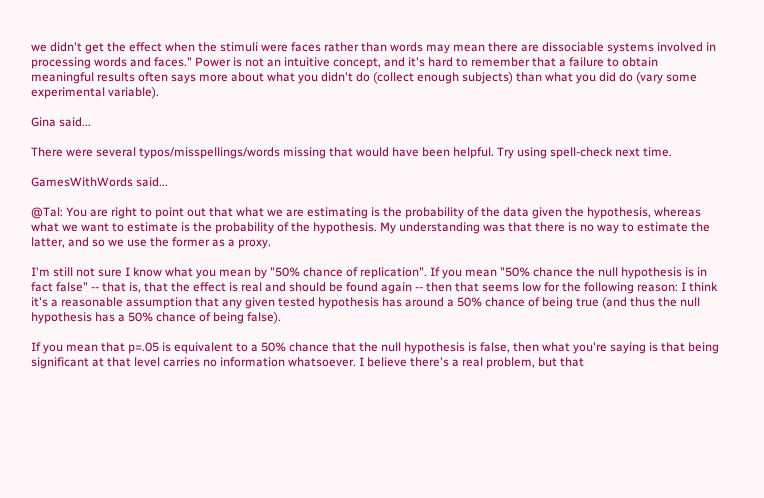we didn't get the effect when the stimuli were faces rather than words may mean there are dissociable systems involved in processing words and faces." Power is not an intuitive concept, and it's hard to remember that a failure to obtain meaningful results often says more about what you didn't do (collect enough subjects) than what you did do (vary some experimental variable).

Gina said...

There were several typos/misspellings/words missing that would have been helpful. Try using spell-check next time.

GamesWithWords said...

@Tal: You are right to point out that what we are estimating is the probability of the data given the hypothesis, whereas what we want to estimate is the probability of the hypothesis. My understanding was that there is no way to estimate the latter, and so we use the former as a proxy.

I'm still not sure I know what you mean by "50% chance of replication". If you mean "50% chance the null hypothesis is in fact false" -- that is, that the effect is real and should be found again -- then that seems low for the following reason: I think it's a reasonable assumption that any given tested hypothesis has around a 50% chance of being true (and thus the null hypothesis has a 50% chance of being false).

If you mean that p=.05 is equivalent to a 50% chance that the null hypothesis is false, then what you're saying is that being significant at that level carries no information whatsoever. I believe there's a real problem, but that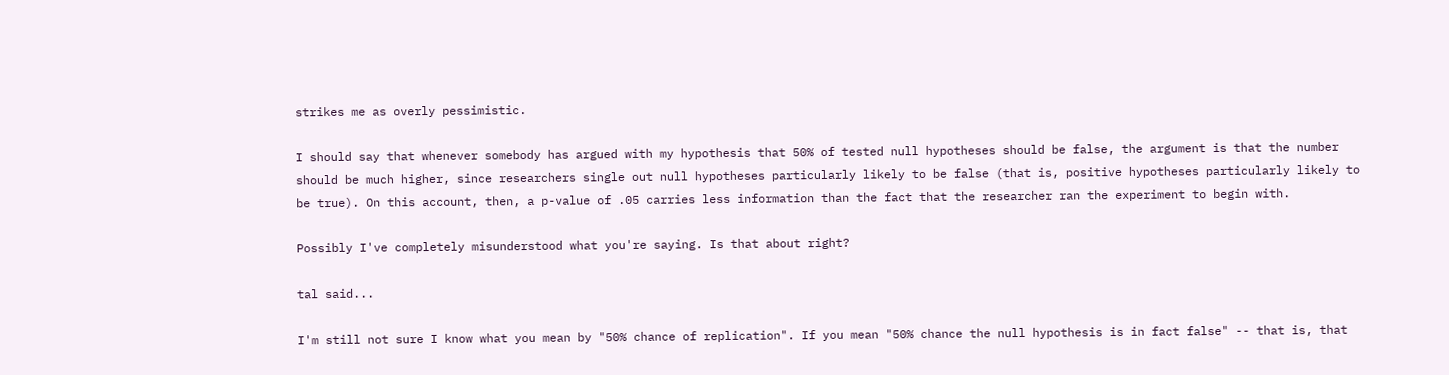strikes me as overly pessimistic.

I should say that whenever somebody has argued with my hypothesis that 50% of tested null hypotheses should be false, the argument is that the number should be much higher, since researchers single out null hypotheses particularly likely to be false (that is, positive hypotheses particularly likely to be true). On this account, then, a p-value of .05 carries less information than the fact that the researcher ran the experiment to begin with.

Possibly I've completely misunderstood what you're saying. Is that about right?

tal said...

I'm still not sure I know what you mean by "50% chance of replication". If you mean "50% chance the null hypothesis is in fact false" -- that is, that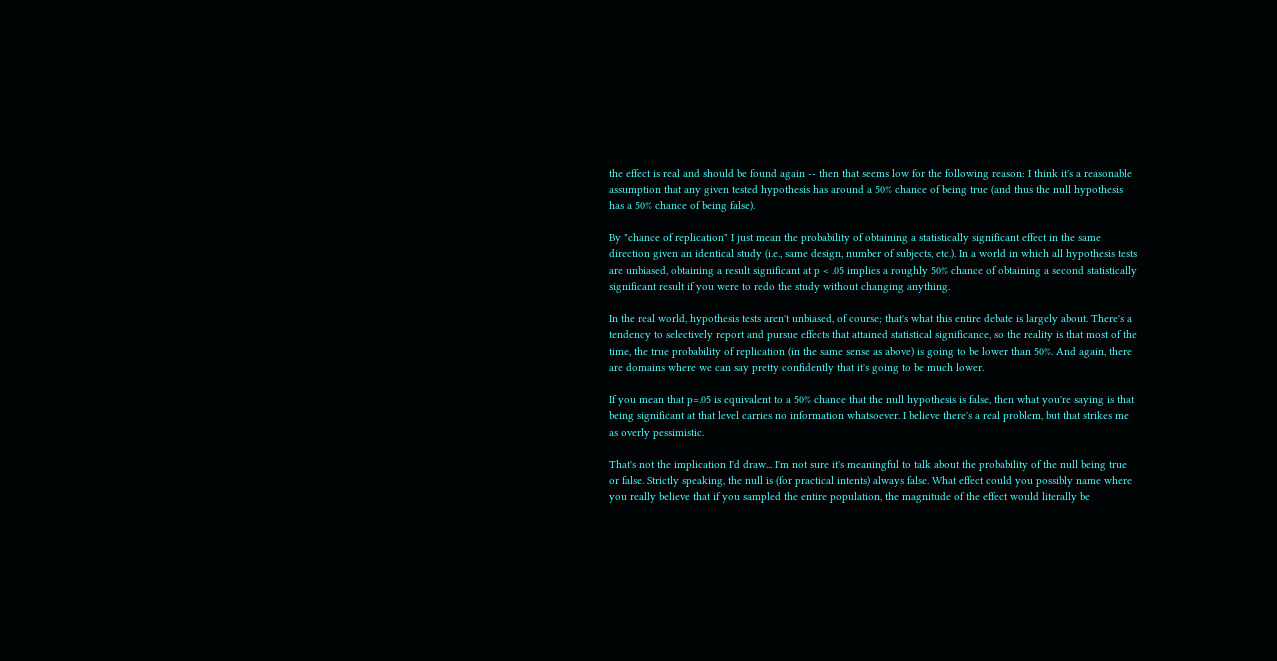the effect is real and should be found again -- then that seems low for the following reason: I think it's a reasonable assumption that any given tested hypothesis has around a 50% chance of being true (and thus the null hypothesis has a 50% chance of being false).

By "chance of replication" I just mean the probability of obtaining a statistically significant effect in the same direction given an identical study (i.e., same design, number of subjects, etc.). In a world in which all hypothesis tests are unbiased, obtaining a result significant at p < .05 implies a roughly 50% chance of obtaining a second statistically significant result if you were to redo the study without changing anything.

In the real world, hypothesis tests aren't unbiased, of course; that's what this entire debate is largely about. There's a tendency to selectively report and pursue effects that attained statistical significance, so the reality is that most of the time, the true probability of replication (in the same sense as above) is going to be lower than 50%. And again, there are domains where we can say pretty confidently that it's going to be much lower.

If you mean that p=.05 is equivalent to a 50% chance that the null hypothesis is false, then what you're saying is that being significant at that level carries no information whatsoever. I believe there's a real problem, but that strikes me as overly pessimistic.

That's not the implication I'd draw... I'm not sure it's meaningful to talk about the probability of the null being true or false. Strictly speaking, the null is (for practical intents) always false. What effect could you possibly name where you really believe that if you sampled the entire population, the magnitude of the effect would literally be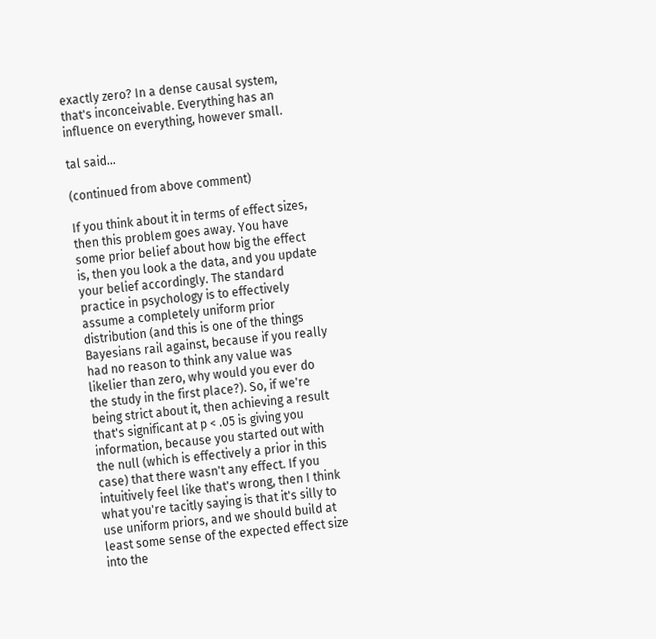exactly zero? In a dense causal system, that's inconceivable. Everything has an influence on everything, however small.

tal said...

(continued from above comment)

If you think about it in terms of effect sizes, then this problem goes away. You have some prior belief about how big the effect is, then you look a the data, and you update your belief accordingly. The standard practice in psychology is to effectively assume a completely uniform prior distribution (and this is one of the things Bayesians rail against, because if you really had no reason to think any value was likelier than zero, why would you ever do the study in the first place?). So, if we're being strict about it, then achieving a result that's significant at p < .05 is giving you information, because you started out with the null (which is effectively a prior in this case) that there wasn't any effect. If you intuitively feel like that's wrong, then I think what you're tacitly saying is that it's silly to use uniform priors, and we should build at least some sense of the expected effect size into the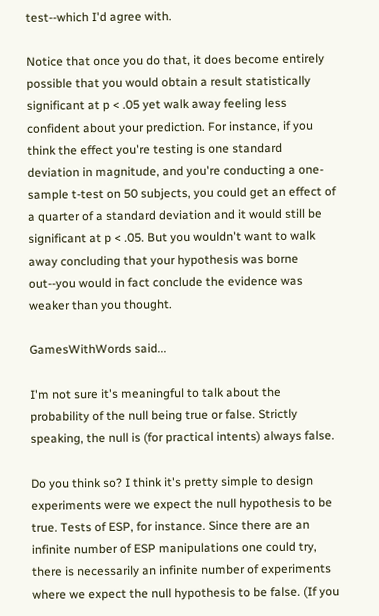test--which I'd agree with.

Notice that once you do that, it does become entirely possible that you would obtain a result statistically significant at p < .05 yet walk away feeling less confident about your prediction. For instance, if you think the effect you're testing is one standard deviation in magnitude, and you're conducting a one-sample t-test on 50 subjects, you could get an effect of a quarter of a standard deviation and it would still be significant at p < .05. But you wouldn't want to walk away concluding that your hypothesis was borne out--you would in fact conclude the evidence was weaker than you thought.

GamesWithWords said...

I'm not sure it's meaningful to talk about the probability of the null being true or false. Strictly speaking, the null is (for practical intents) always false.

Do you think so? I think it's pretty simple to design experiments were we expect the null hypothesis to be true. Tests of ESP, for instance. Since there are an infinite number of ESP manipulations one could try, there is necessarily an infinite number of experiments where we expect the null hypothesis to be false. (If you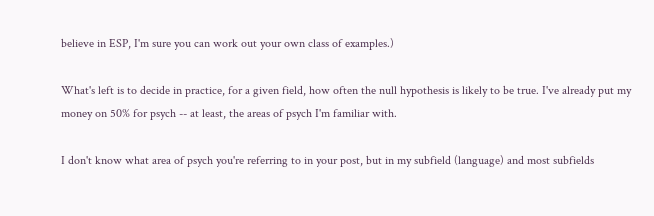believe in ESP, I'm sure you can work out your own class of examples.)

What's left is to decide in practice, for a given field, how often the null hypothesis is likely to be true. I've already put my money on 50% for psych -- at least, the areas of psych I'm familiar with.

I don't know what area of psych you're referring to in your post, but in my subfield (language) and most subfields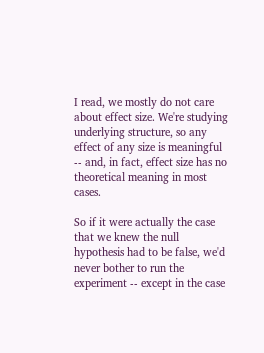I read, we mostly do not care about effect size. We're studying underlying structure, so any effect of any size is meaningful -- and, in fact, effect size has no theoretical meaning in most cases.

So if it were actually the case that we knew the null hypothesis had to be false, we'd never bother to run the experiment -- except in the case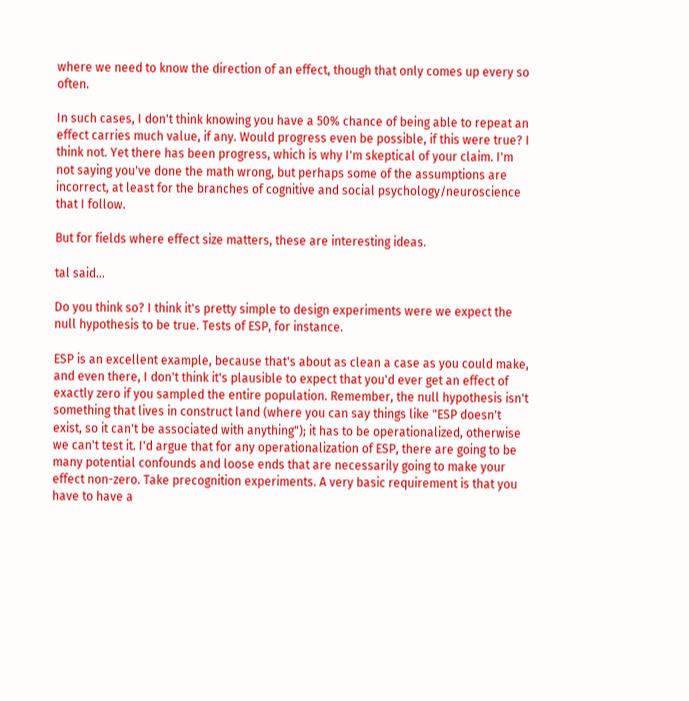where we need to know the direction of an effect, though that only comes up every so often.

In such cases, I don't think knowing you have a 50% chance of being able to repeat an effect carries much value, if any. Would progress even be possible, if this were true? I think not. Yet there has been progress, which is why I'm skeptical of your claim. I'm not saying you've done the math wrong, but perhaps some of the assumptions are incorrect, at least for the branches of cognitive and social psychology/neuroscience that I follow.

But for fields where effect size matters, these are interesting ideas.

tal said...

Do you think so? I think it's pretty simple to design experiments were we expect the null hypothesis to be true. Tests of ESP, for instance.

ESP is an excellent example, because that's about as clean a case as you could make, and even there, I don't think it's plausible to expect that you'd ever get an effect of exactly zero if you sampled the entire population. Remember, the null hypothesis isn't something that lives in construct land (where you can say things like "ESP doesn't exist, so it can't be associated with anything"); it has to be operationalized, otherwise we can't test it. I'd argue that for any operationalization of ESP, there are going to be many potential confounds and loose ends that are necessarily going to make your effect non-zero. Take precognition experiments. A very basic requirement is that you have to have a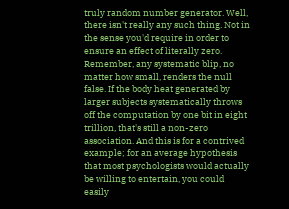truly random number generator. Well, there isn't really any such thing. Not in the sense you'd require in order to ensure an effect of literally zero. Remember, any systematic blip, no matter how small, renders the null false. If the body heat generated by larger subjects systematically throws off the computation by one bit in eight trillion, that's still a non-zero association. And this is for a contrived example; for an average hypothesis that most psychologists would actually be willing to entertain, you could easily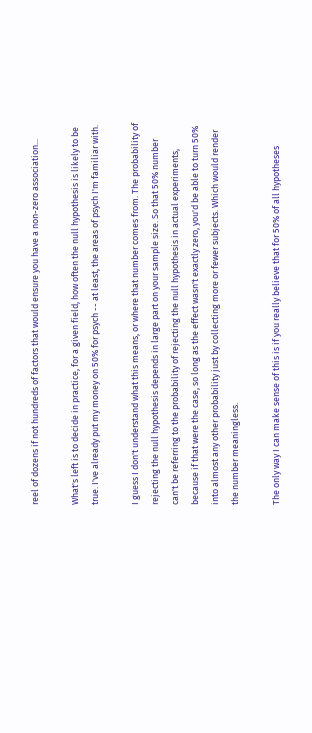reel of dozens if not hundreds of factors that would ensure you have a non-zero association...

What's left is to decide in practice, for a given field, how often the null hypothesis is likely to be true. I've already put my money on 50% for psych -- at least, the areas of psych I'm familiar with.

I guess I don't understand what this means, or where that number comes from. The probability of rejecting the null hypothesis depends in large part on your sample size. So that 50% number can't be referring to the probability of rejecting the null hypothesis in actual experiments, because if that were the case, so long as the effect wasn't exactly zero, you'd be able to turn 50% into almost any other probability just by collecting more or fewer subjects. Which would render the number meaningless.

The only way I can make sense of this is if you really believe that for 50% of all hypotheses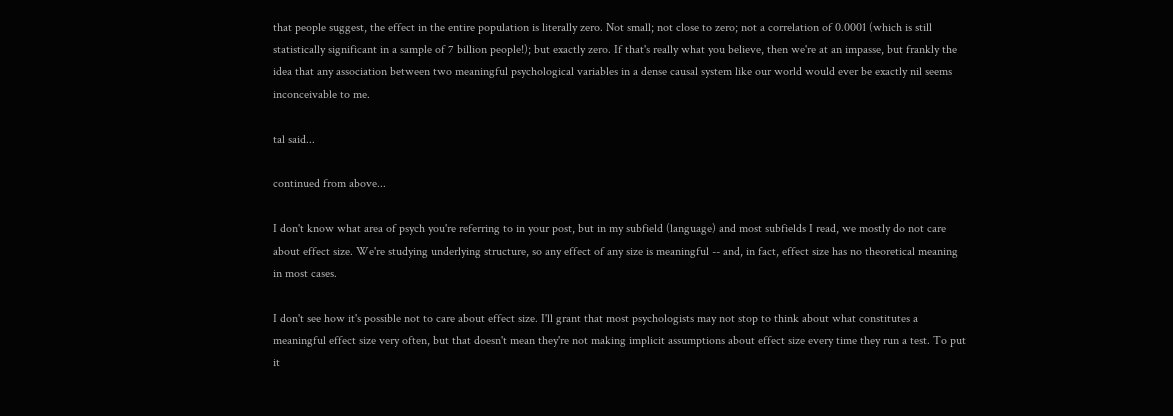that people suggest, the effect in the entire population is literally zero. Not small; not close to zero; not a correlation of 0.0001 (which is still statistically significant in a sample of 7 billion people!); but exactly zero. If that's really what you believe, then we're at an impasse, but frankly the idea that any association between two meaningful psychological variables in a dense causal system like our world would ever be exactly nil seems inconceivable to me.

tal said...

continued from above...

I don't know what area of psych you're referring to in your post, but in my subfield (language) and most subfields I read, we mostly do not care about effect size. We're studying underlying structure, so any effect of any size is meaningful -- and, in fact, effect size has no theoretical meaning in most cases.

I don't see how it's possible not to care about effect size. I'll grant that most psychologists may not stop to think about what constitutes a meaningful effect size very often, but that doesn't mean they're not making implicit assumptions about effect size every time they run a test. To put it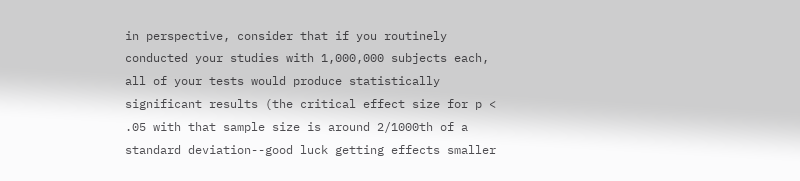in perspective, consider that if you routinely conducted your studies with 1,000,000 subjects each, all of your tests would produce statistically significant results (the critical effect size for p < .05 with that sample size is around 2/1000th of a standard deviation--good luck getting effects smaller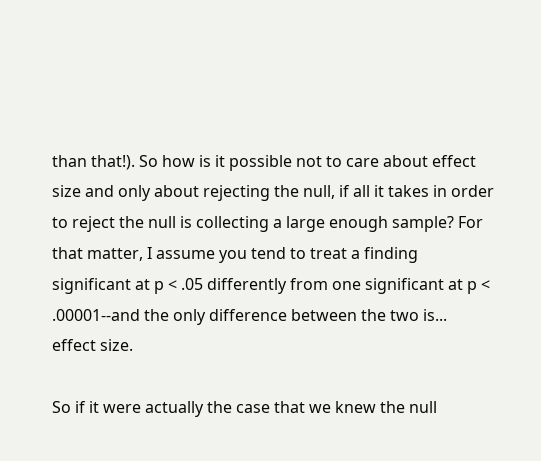than that!). So how is it possible not to care about effect size and only about rejecting the null, if all it takes in order to reject the null is collecting a large enough sample? For that matter, I assume you tend to treat a finding significant at p < .05 differently from one significant at p < .00001--and the only difference between the two is... effect size.

So if it were actually the case that we knew the null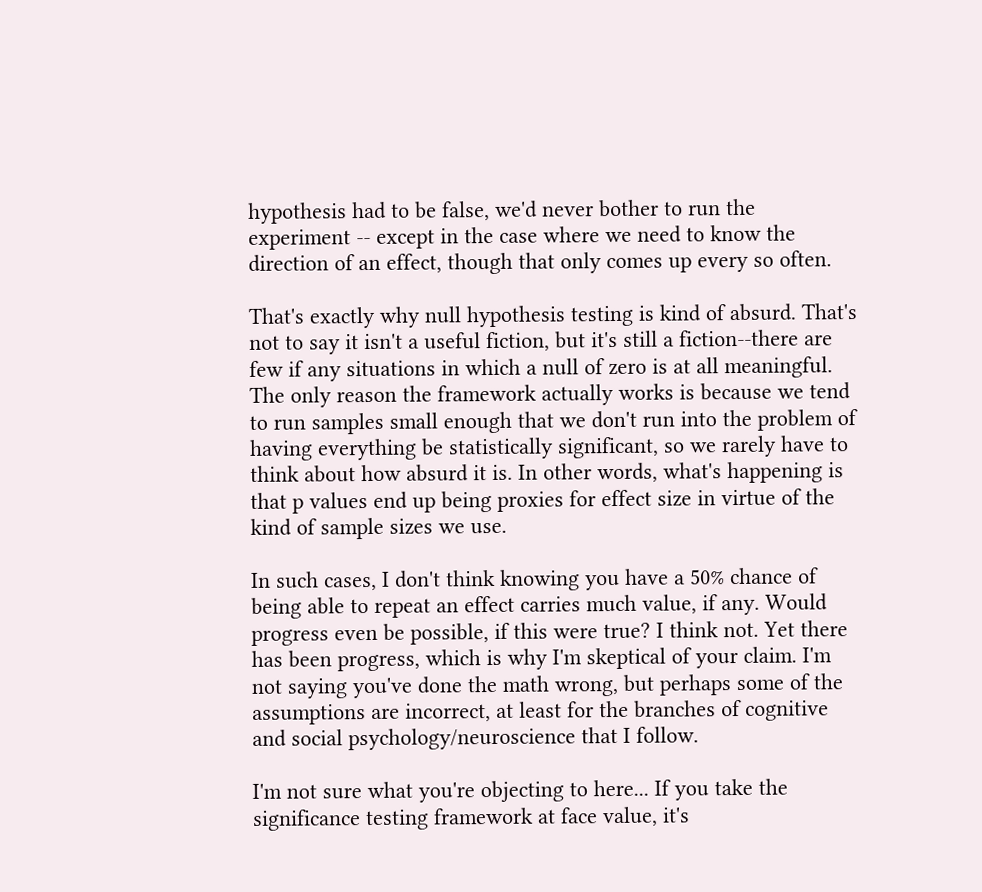hypothesis had to be false, we'd never bother to run the experiment -- except in the case where we need to know the direction of an effect, though that only comes up every so often.

That's exactly why null hypothesis testing is kind of absurd. That's not to say it isn't a useful fiction, but it's still a fiction--there are few if any situations in which a null of zero is at all meaningful. The only reason the framework actually works is because we tend to run samples small enough that we don't run into the problem of having everything be statistically significant, so we rarely have to think about how absurd it is. In other words, what's happening is that p values end up being proxies for effect size in virtue of the kind of sample sizes we use.

In such cases, I don't think knowing you have a 50% chance of being able to repeat an effect carries much value, if any. Would progress even be possible, if this were true? I think not. Yet there has been progress, which is why I'm skeptical of your claim. I'm not saying you've done the math wrong, but perhaps some of the assumptions are incorrect, at least for the branches of cognitive and social psychology/neuroscience that I follow.

I'm not sure what you're objecting to here... If you take the significance testing framework at face value, it's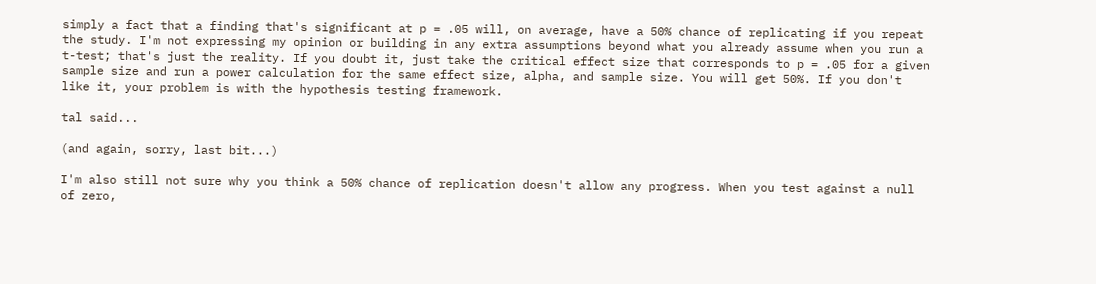simply a fact that a finding that's significant at p = .05 will, on average, have a 50% chance of replicating if you repeat the study. I'm not expressing my opinion or building in any extra assumptions beyond what you already assume when you run a t-test; that's just the reality. If you doubt it, just take the critical effect size that corresponds to p = .05 for a given sample size and run a power calculation for the same effect size, alpha, and sample size. You will get 50%. If you don't like it, your problem is with the hypothesis testing framework.

tal said...

(and again, sorry, last bit...)

I'm also still not sure why you think a 50% chance of replication doesn't allow any progress. When you test against a null of zero,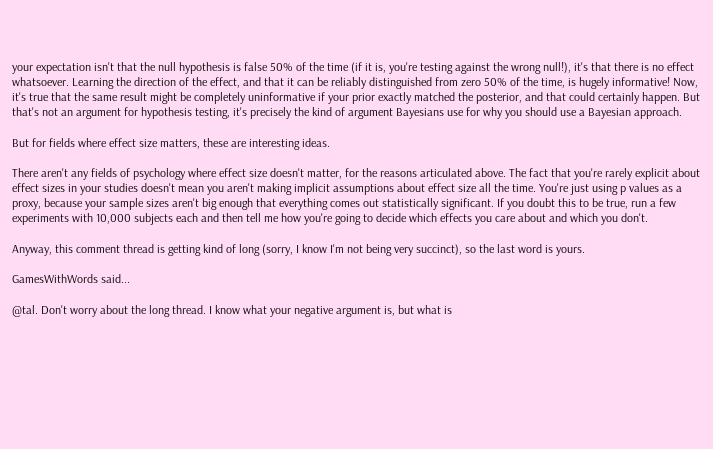your expectation isn't that the null hypothesis is false 50% of the time (if it is, you're testing against the wrong null!), it's that there is no effect whatsoever. Learning the direction of the effect, and that it can be reliably distinguished from zero 50% of the time, is hugely informative! Now, it's true that the same result might be completely uninformative if your prior exactly matched the posterior, and that could certainly happen. But that's not an argument for hypothesis testing, it's precisely the kind of argument Bayesians use for why you should use a Bayesian approach.

But for fields where effect size matters, these are interesting ideas.

There aren't any fields of psychology where effect size doesn't matter, for the reasons articulated above. The fact that you're rarely explicit about effect sizes in your studies doesn't mean you aren't making implicit assumptions about effect size all the time. You're just using p values as a proxy, because your sample sizes aren't big enough that everything comes out statistically significant. If you doubt this to be true, run a few experiments with 10,000 subjects each and then tell me how you're going to decide which effects you care about and which you don't.

Anyway, this comment thread is getting kind of long (sorry, I know I'm not being very succinct), so the last word is yours.

GamesWithWords said...

@tal. Don't worry about the long thread. I know what your negative argument is, but what is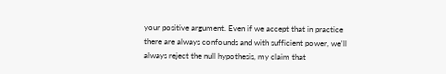your positive argument. Even if we accept that in practice there are always confounds and with sufficient power, we'll always reject the null hypothesis, my claim that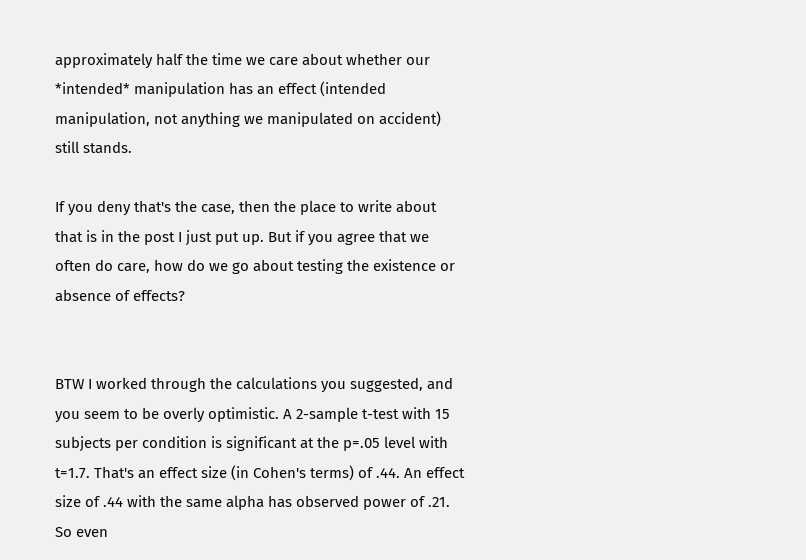approximately half the time we care about whether our *intended* manipulation has an effect (intended manipulation, not anything we manipulated on accident) still stands.

If you deny that's the case, then the place to write about that is in the post I just put up. But if you agree that we often do care, how do we go about testing the existence or absence of effects?


BTW I worked through the calculations you suggested, and you seem to be overly optimistic. A 2-sample t-test with 15 subjects per condition is significant at the p=.05 level with t=1.7. That's an effect size (in Cohen's terms) of .44. An effect size of .44 with the same alpha has observed power of .21. So even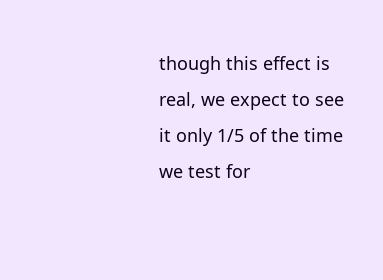though this effect is real, we expect to see it only 1/5 of the time we test for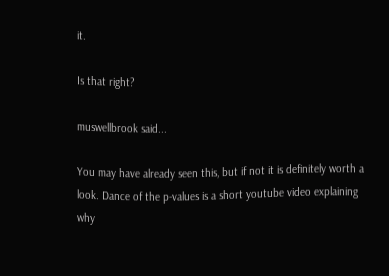it.

Is that right?

muswellbrook said...

You may have already seen this, but if not it is definitely worth a look. Dance of the p-values is a short youtube video explaining why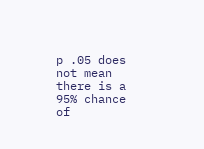p .05 does not mean there is a 95% chance of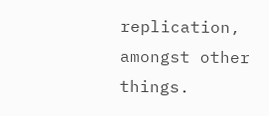replication, amongst other things.